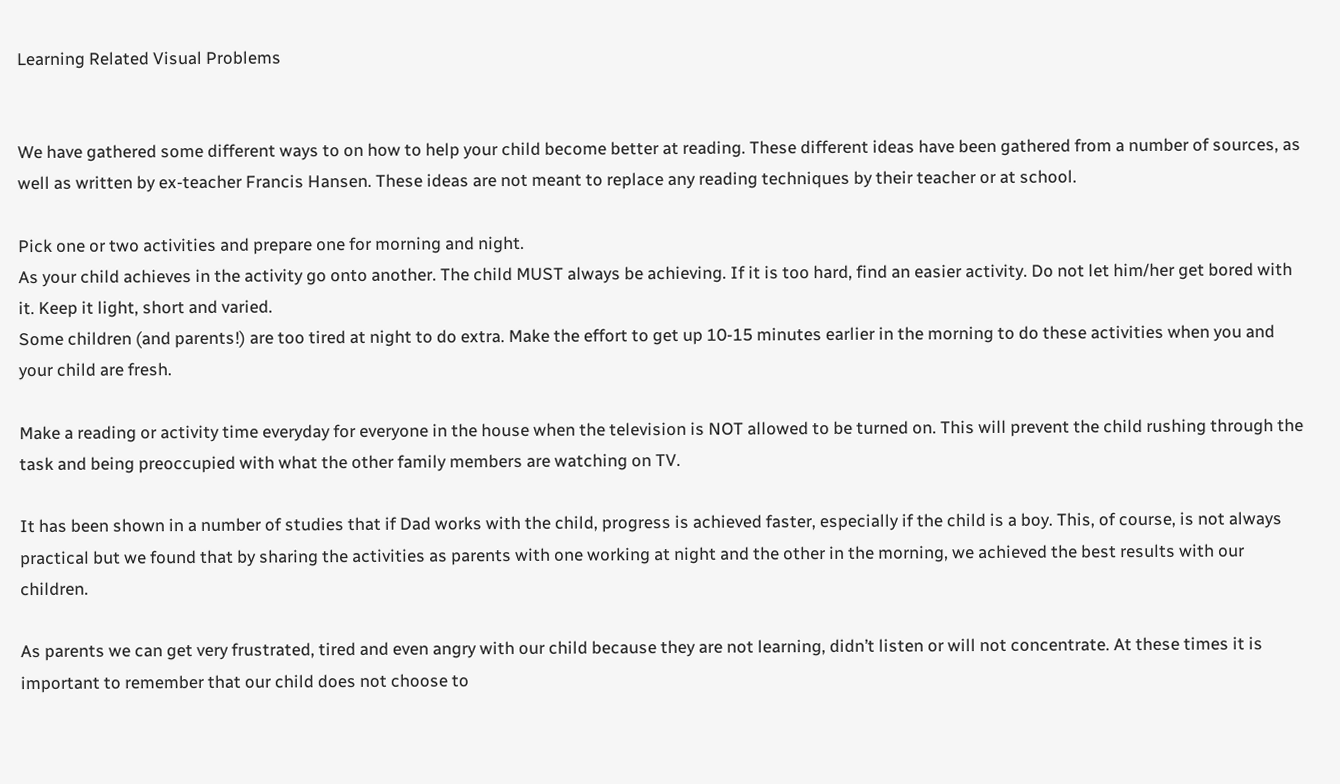Learning Related Visual Problems


We have gathered some different ways to on how to help your child become better at reading. These different ideas have been gathered from a number of sources, as well as written by ex-teacher Francis Hansen. These ideas are not meant to replace any reading techniques by their teacher or at school.

Pick one or two activities and prepare one for morning and night.
As your child achieves in the activity go onto another. The child MUST always be achieving. If it is too hard, find an easier activity. Do not let him/her get bored with it. Keep it light, short and varied.
Some children (and parents!) are too tired at night to do extra. Make the effort to get up 10-15 minutes earlier in the morning to do these activities when you and your child are fresh.

Make a reading or activity time everyday for everyone in the house when the television is NOT allowed to be turned on. This will prevent the child rushing through the task and being preoccupied with what the other family members are watching on TV.

It has been shown in a number of studies that if Dad works with the child, progress is achieved faster, especially if the child is a boy. This, of course, is not always practical but we found that by sharing the activities as parents with one working at night and the other in the morning, we achieved the best results with our children.

As parents we can get very frustrated, tired and even angry with our child because they are not learning, didn’t listen or will not concentrate. At these times it is important to remember that our child does not choose to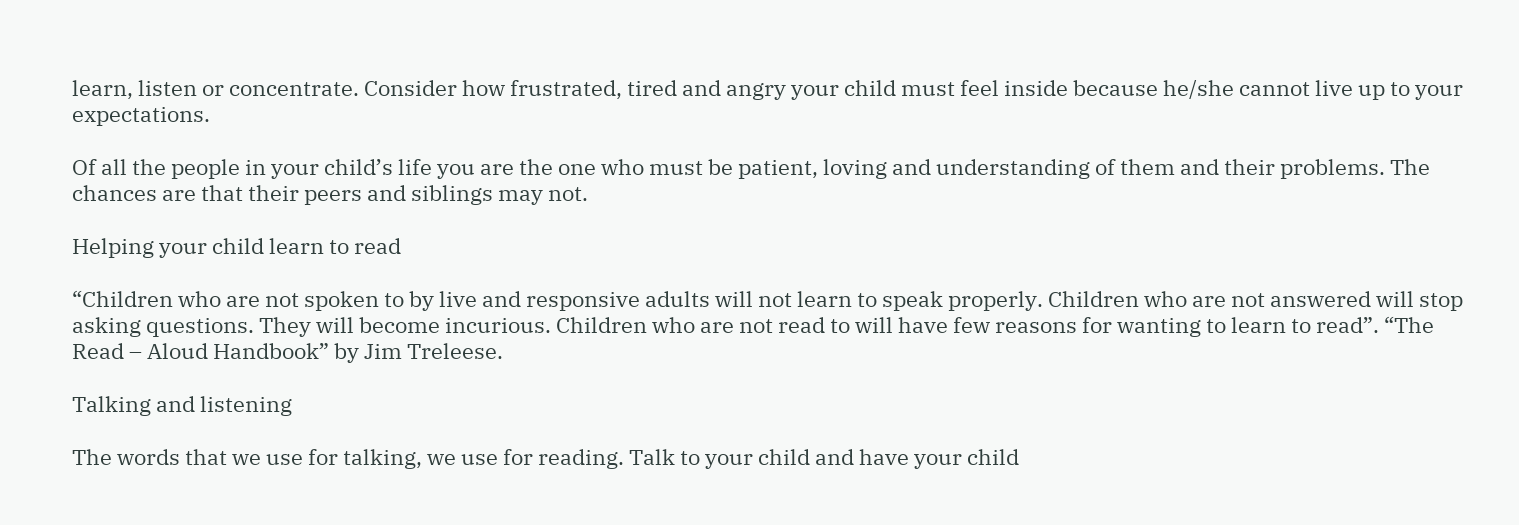learn, listen or concentrate. Consider how frustrated, tired and angry your child must feel inside because he/she cannot live up to your expectations.

Of all the people in your child’s life you are the one who must be patient, loving and understanding of them and their problems. The chances are that their peers and siblings may not.

Helping your child learn to read

“Children who are not spoken to by live and responsive adults will not learn to speak properly. Children who are not answered will stop asking questions. They will become incurious. Children who are not read to will have few reasons for wanting to learn to read”. “The Read – Aloud Handbook” by Jim Treleese.

Talking and listening

The words that we use for talking, we use for reading. Talk to your child and have your child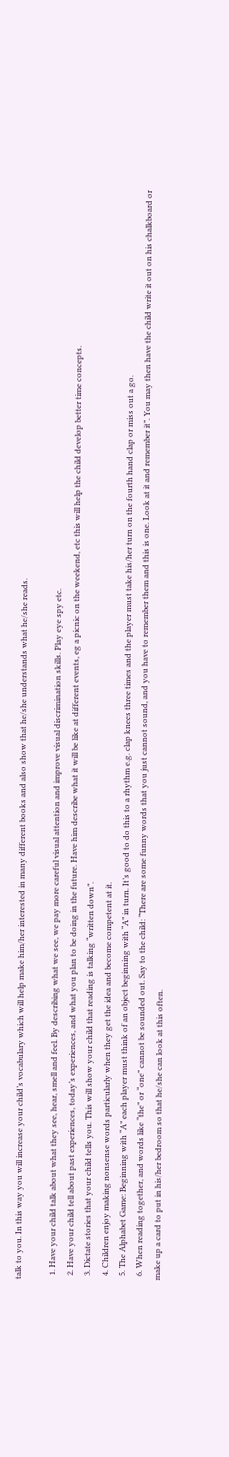talk to you. In this way you will increase your child’s vocabulary which will help make him/her interested in many different books and also show that he/she understands what he/she reads.

  1. Have your child talk about what they see, hear, smell and feel. By describing what we see, we pay more careful visual attention and improve visual discrimination skills. Play eye spy etc.
  2. Have your child tell about past experiences, today’s experiences, and what you plan to be doing in the future. Have him describe what it will be like at different events, eg a picnic on the weekend, etc this will help the child develop better time concepts.
  3. Dictate stories that your child tells you. This will show your child that reading is talking “written down”.
  4. Children enjoy making nonsense words particularly when they get the idea and become competent at it.
  5. The Alphabet Game: Beginning with “A” each player must think of an object beginning with “A” in turn. It’s good to do this to a rhythm e.g. clap knees three times and the player must take his/her turn on the fourth hand clap or miss out a go.
  6. When reading together, and words like “the” or “one” cannot be sounded out. Say to the child: “There are some funny words that you just cannot sound, and you have to remember them and this is one. Look at it and remember it”. You may then have the child write it out on his chalkboard or make up a card to put in his/her bedroom so that he/she can look at this often.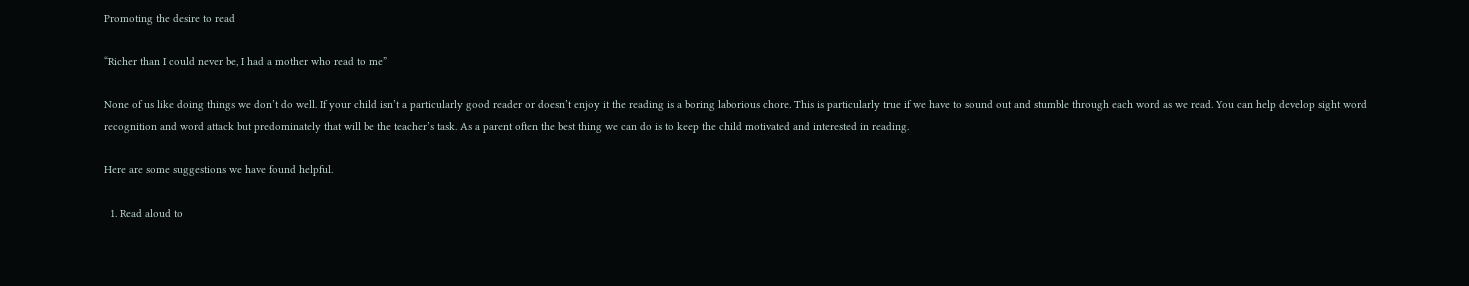Promoting the desire to read

“Richer than I could never be, I had a mother who read to me”

None of us like doing things we don’t do well. If your child isn’t a particularly good reader or doesn’t enjoy it the reading is a boring laborious chore. This is particularly true if we have to sound out and stumble through each word as we read. You can help develop sight word recognition and word attack but predominately that will be the teacher’s task. As a parent often the best thing we can do is to keep the child motivated and interested in reading.

Here are some suggestions we have found helpful.

  1. Read aloud to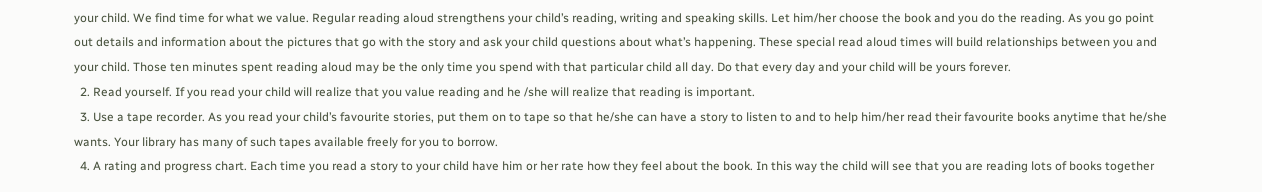your child. We find time for what we value. Regular reading aloud strengthens your child’s reading, writing and speaking skills. Let him/her choose the book and you do the reading. As you go point out details and information about the pictures that go with the story and ask your child questions about what’s happening. These special read aloud times will build relationships between you and your child. Those ten minutes spent reading aloud may be the only time you spend with that particular child all day. Do that every day and your child will be yours forever.
  2. Read yourself. If you read your child will realize that you value reading and he /she will realize that reading is important.
  3. Use a tape recorder. As you read your child’s favourite stories, put them on to tape so that he/she can have a story to listen to and to help him/her read their favourite books anytime that he/she wants. Your library has many of such tapes available freely for you to borrow.
  4. A rating and progress chart. Each time you read a story to your child have him or her rate how they feel about the book. In this way the child will see that you are reading lots of books together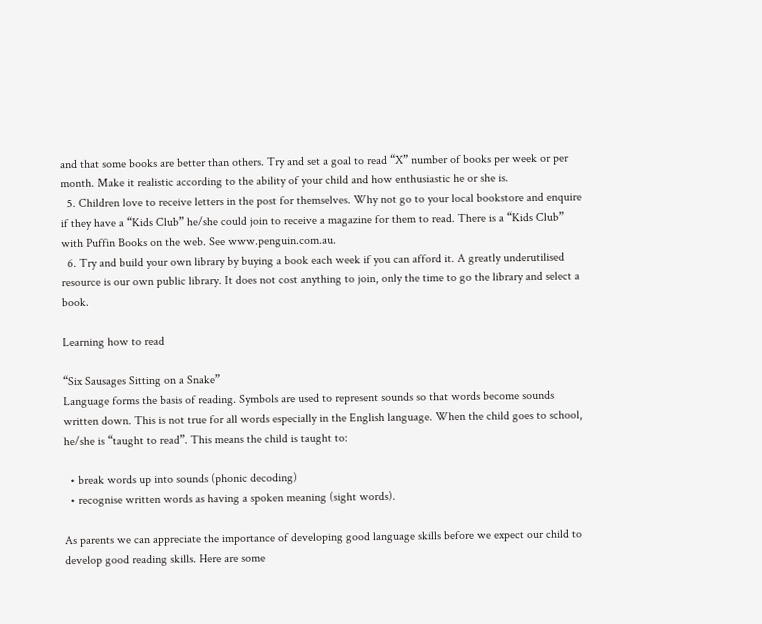and that some books are better than others. Try and set a goal to read “X” number of books per week or per month. Make it realistic according to the ability of your child and how enthusiastic he or she is.
  5. Children love to receive letters in the post for themselves. Why not go to your local bookstore and enquire if they have a “Kids Club” he/she could join to receive a magazine for them to read. There is a “Kids Club” with Puffin Books on the web. See www.penguin.com.au.
  6. Try and build your own library by buying a book each week if you can afford it. A greatly underutilised resource is our own public library. It does not cost anything to join, only the time to go the library and select a book.

Learning how to read

“Six Sausages Sitting on a Snake”
Language forms the basis of reading. Symbols are used to represent sounds so that words become sounds written down. This is not true for all words especially in the English language. When the child goes to school, he/she is “taught to read”. This means the child is taught to:

  • break words up into sounds (phonic decoding)
  • recognise written words as having a spoken meaning (sight words).

As parents we can appreciate the importance of developing good language skills before we expect our child to develop good reading skills. Here are some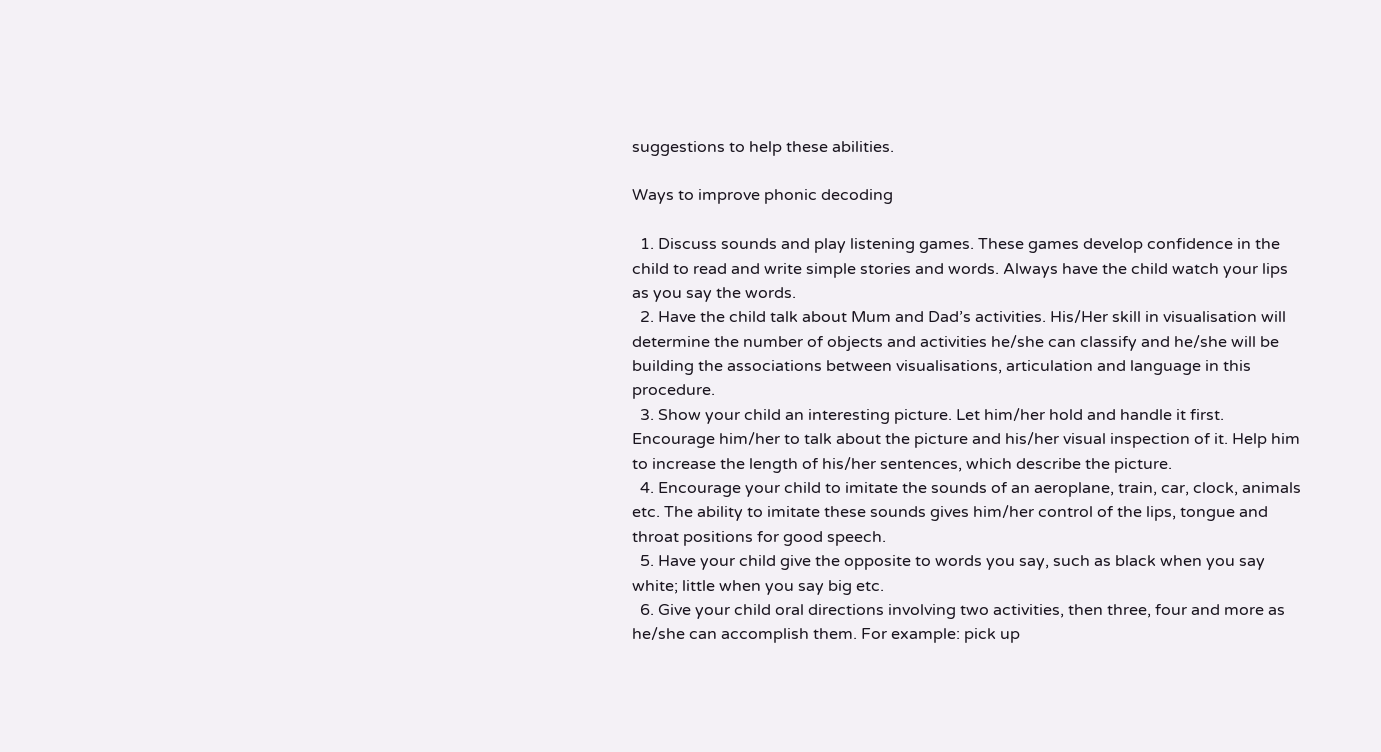suggestions to help these abilities.

Ways to improve phonic decoding

  1. Discuss sounds and play listening games. These games develop confidence in the child to read and write simple stories and words. Always have the child watch your lips as you say the words.
  2. Have the child talk about Mum and Dad’s activities. His/Her skill in visualisation will determine the number of objects and activities he/she can classify and he/she will be building the associations between visualisations, articulation and language in this procedure.
  3. Show your child an interesting picture. Let him/her hold and handle it first. Encourage him/her to talk about the picture and his/her visual inspection of it. Help him to increase the length of his/her sentences, which describe the picture.
  4. Encourage your child to imitate the sounds of an aeroplane, train, car, clock, animals etc. The ability to imitate these sounds gives him/her control of the lips, tongue and throat positions for good speech.
  5. Have your child give the opposite to words you say, such as black when you say white; little when you say big etc.
  6. Give your child oral directions involving two activities, then three, four and more as he/she can accomplish them. For example: pick up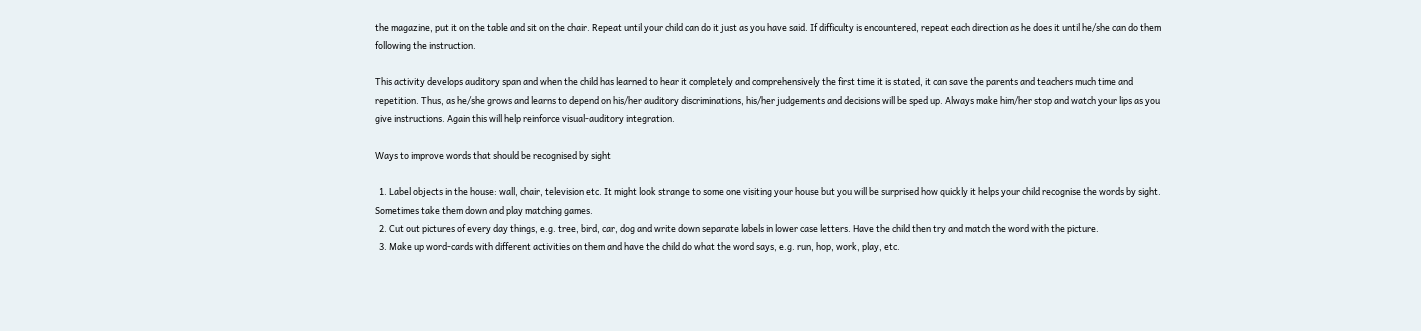the magazine, put it on the table and sit on the chair. Repeat until your child can do it just as you have said. If difficulty is encountered, repeat each direction as he does it until he/she can do them following the instruction.

This activity develops auditory span and when the child has learned to hear it completely and comprehensively the first time it is stated, it can save the parents and teachers much time and repetition. Thus, as he/she grows and learns to depend on his/her auditory discriminations, his/her judgements and decisions will be sped up. Always make him/her stop and watch your lips as you give instructions. Again this will help reinforce visual-auditory integration.

Ways to improve words that should be recognised by sight

  1. Label objects in the house: wall, chair, television etc. It might look strange to some one visiting your house but you will be surprised how quickly it helps your child recognise the words by sight. Sometimes take them down and play matching games.
  2. Cut out pictures of every day things, e.g. tree, bird, car, dog and write down separate labels in lower case letters. Have the child then try and match the word with the picture.
  3. Make up word-cards with different activities on them and have the child do what the word says, e.g. run, hop, work, play, etc.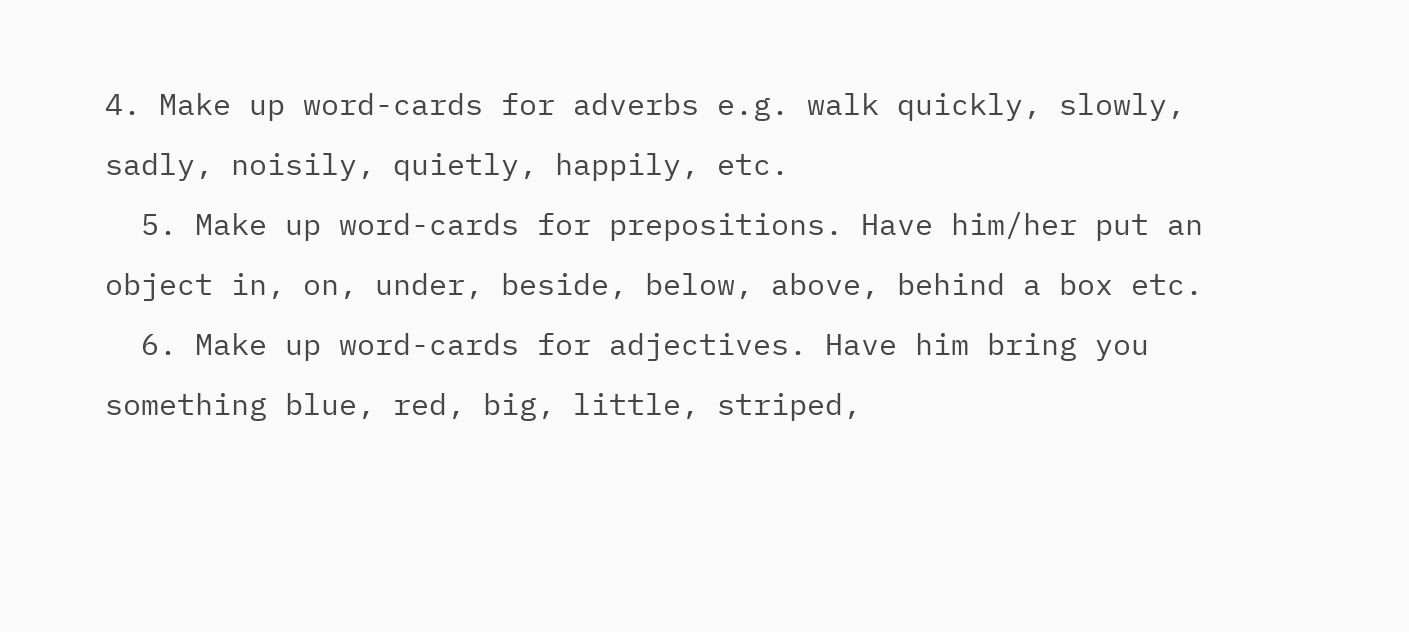4. Make up word-cards for adverbs e.g. walk quickly, slowly, sadly, noisily, quietly, happily, etc.
  5. Make up word-cards for prepositions. Have him/her put an object in, on, under, beside, below, above, behind a box etc.
  6. Make up word-cards for adjectives. Have him bring you something blue, red, big, little, striped,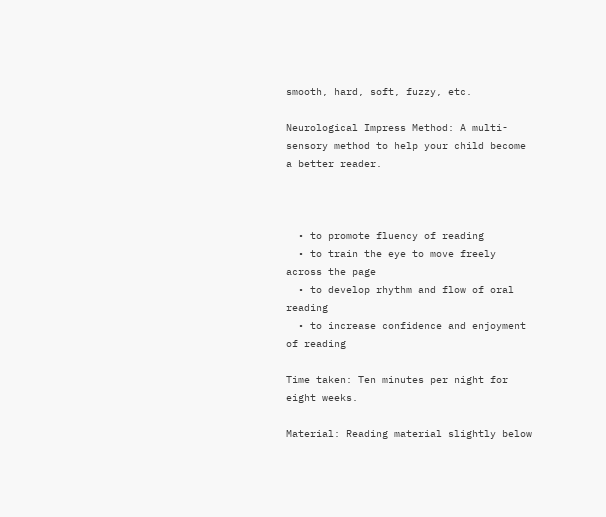smooth, hard, soft, fuzzy, etc.

Neurological Impress Method: A multi-sensory method to help your child become a better reader.



  • to promote fluency of reading
  • to train the eye to move freely across the page
  • to develop rhythm and flow of oral reading
  • to increase confidence and enjoyment of reading

Time taken: Ten minutes per night for eight weeks.

Material: Reading material slightly below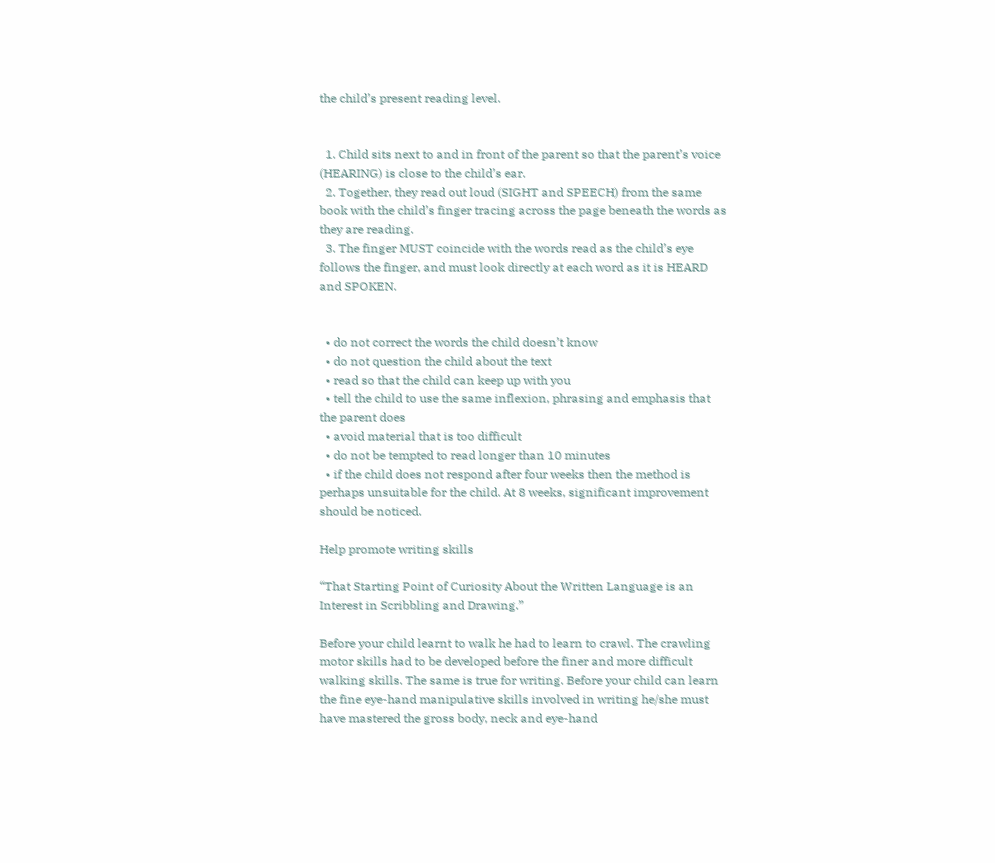the child’s present reading level.


  1. Child sits next to and in front of the parent so that the parent’s voice (HEARING) is close to the child’s ear.
  2. Together, they read out loud (SIGHT and SPEECH) from the same book with the child’s finger tracing across the page beneath the words as they are reading.
  3. The finger MUST coincide with the words read as the child’s eye follows the finger, and must look directly at each word as it is HEARD and SPOKEN.


  • do not correct the words the child doesn’t know
  • do not question the child about the text
  • read so that the child can keep up with you
  • tell the child to use the same inflexion, phrasing and emphasis that the parent does
  • avoid material that is too difficult
  • do not be tempted to read longer than 10 minutes
  • if the child does not respond after four weeks then the method is perhaps unsuitable for the child. At 8 weeks, significant improvement should be noticed.

Help promote writing skills

“That Starting Point of Curiosity About the Written Language is an Interest in Scribbling and Drawing.”

Before your child learnt to walk he had to learn to crawl. The crawling motor skills had to be developed before the finer and more difficult walking skills. The same is true for writing. Before your child can learn the fine eye-hand manipulative skills involved in writing he/she must have mastered the gross body, neck and eye-hand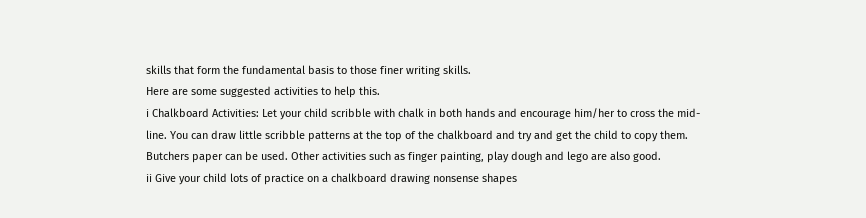skills that form the fundamental basis to those finer writing skills.
Here are some suggested activities to help this.
i Chalkboard Activities: Let your child scribble with chalk in both hands and encourage him/her to cross the mid-line. You can draw little scribble patterns at the top of the chalkboard and try and get the child to copy them. Butchers paper can be used. Other activities such as finger painting, play dough and lego are also good.
ii Give your child lots of practice on a chalkboard drawing nonsense shapes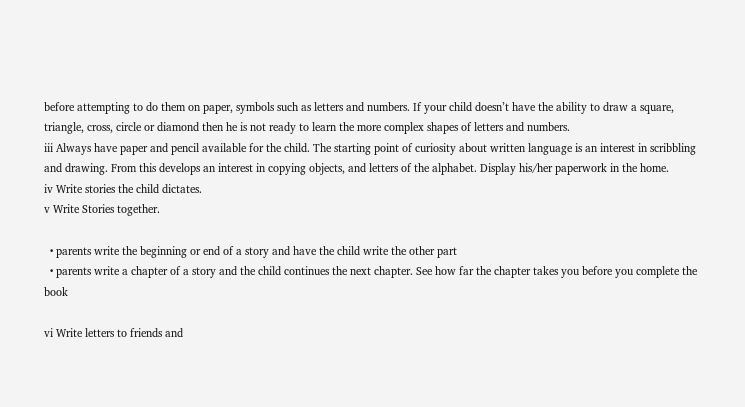before attempting to do them on paper, symbols such as letters and numbers. If your child doesn’t have the ability to draw a square, triangle, cross, circle or diamond then he is not ready to learn the more complex shapes of letters and numbers.
iii Always have paper and pencil available for the child. The starting point of curiosity about written language is an interest in scribbling and drawing. From this develops an interest in copying objects, and letters of the alphabet. Display his/her paperwork in the home.
iv Write stories the child dictates.
v Write Stories together.

  • parents write the beginning or end of a story and have the child write the other part
  • parents write a chapter of a story and the child continues the next chapter. See how far the chapter takes you before you complete the book

vi Write letters to friends and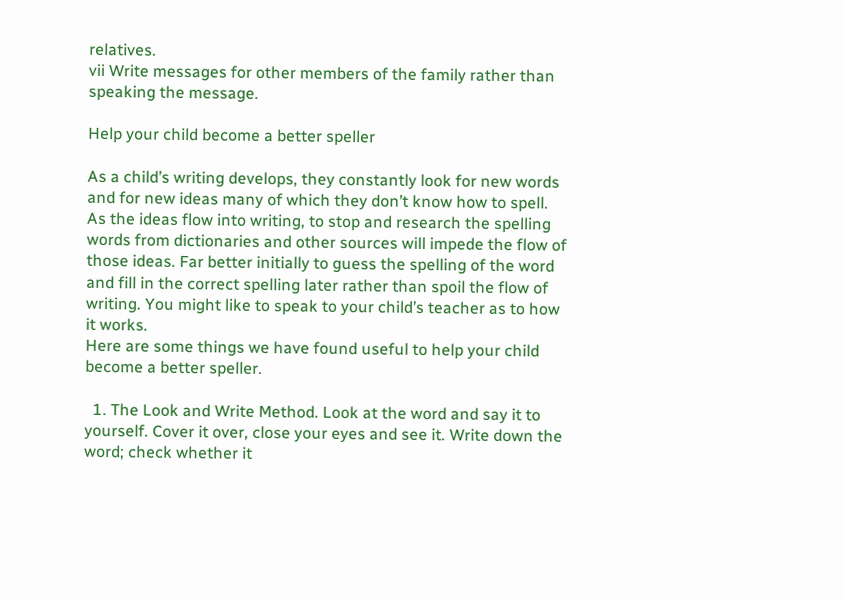relatives.
vii Write messages for other members of the family rather than speaking the message.

Help your child become a better speller

As a child’s writing develops, they constantly look for new words and for new ideas many of which they don’t know how to spell. As the ideas flow into writing, to stop and research the spelling words from dictionaries and other sources will impede the flow of those ideas. Far better initially to guess the spelling of the word and fill in the correct spelling later rather than spoil the flow of writing. You might like to speak to your child’s teacher as to how it works.
Here are some things we have found useful to help your child become a better speller.

  1. The Look and Write Method. Look at the word and say it to yourself. Cover it over, close your eyes and see it. Write down the word; check whether it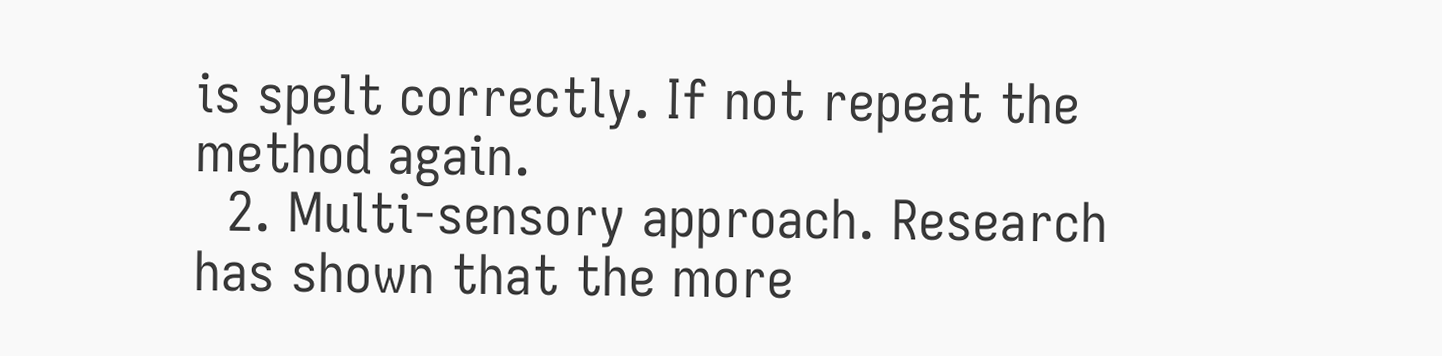is spelt correctly. If not repeat the method again.
  2. Multi-sensory approach. Research has shown that the more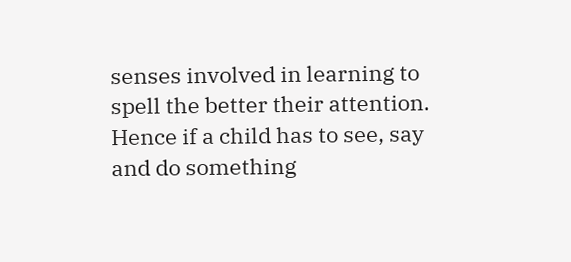senses involved in learning to spell the better their attention. Hence if a child has to see, say and do something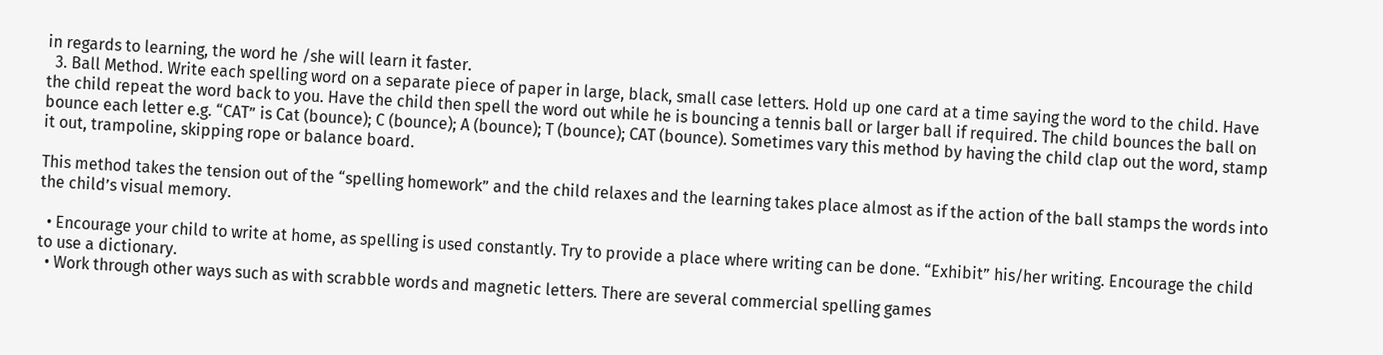in regards to learning, the word he /she will learn it faster.
  3. Ball Method. Write each spelling word on a separate piece of paper in large, black, small case letters. Hold up one card at a time saying the word to the child. Have the child repeat the word back to you. Have the child then spell the word out while he is bouncing a tennis ball or larger ball if required. The child bounces the ball on bounce each letter e.g. “CAT” is Cat (bounce); C (bounce); A (bounce); T (bounce); CAT (bounce). Sometimes vary this method by having the child clap out the word, stamp it out, trampoline, skipping rope or balance board.

This method takes the tension out of the “spelling homework” and the child relaxes and the learning takes place almost as if the action of the ball stamps the words into the child’s visual memory.

  • Encourage your child to write at home, as spelling is used constantly. Try to provide a place where writing can be done. “Exhibit” his/her writing. Encourage the child to use a dictionary.
  • Work through other ways such as with scrabble words and magnetic letters. There are several commercial spelling games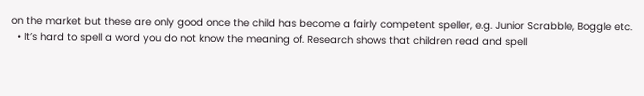on the market but these are only good once the child has become a fairly competent speller, e.g. Junior Scrabble, Boggle etc.
  • It’s hard to spell a word you do not know the meaning of. Research shows that children read and spell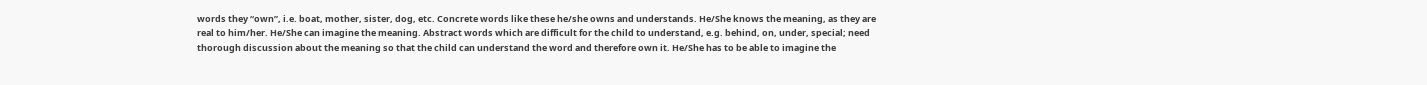words they “own”, i.e. boat, mother, sister, dog, etc. Concrete words like these he/she owns and understands. He/She knows the meaning, as they are real to him/her. He/She can imagine the meaning. Abstract words which are difficult for the child to understand, e.g. behind, on, under, special; need thorough discussion about the meaning so that the child can understand the word and therefore own it. He/She has to be able to imagine the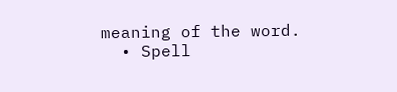meaning of the word.
  • Spell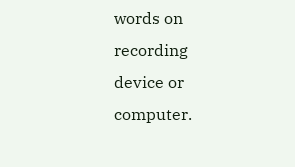words on recording device or computer.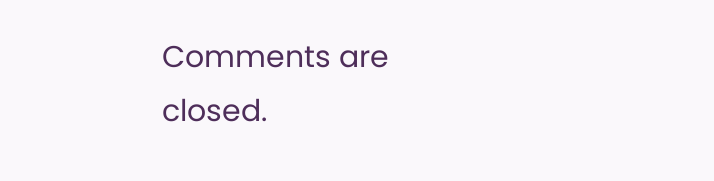Comments are closed.